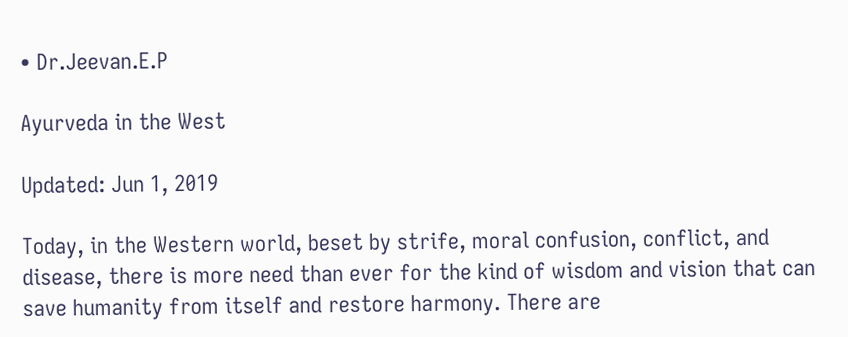• Dr.Jeevan.E.P

Ayurveda in the West

Updated: Jun 1, 2019

Today, in the Western world, beset by strife, moral confusion, conflict, and disease, there is more need than ever for the kind of wisdom and vision that can save humanity from itself and restore harmony. There are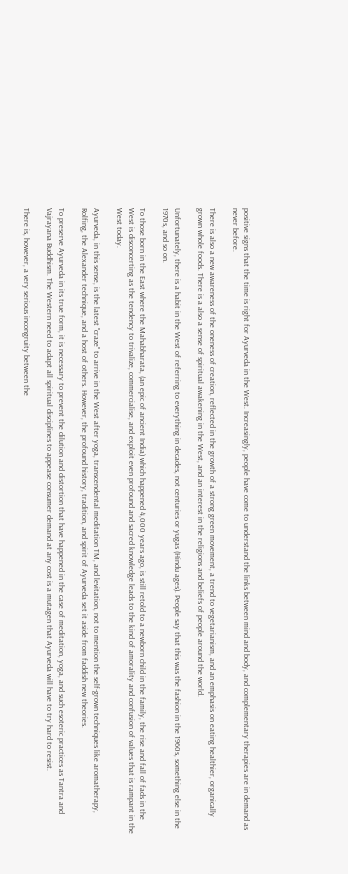positive signs that the time is right for Ayurveda in the West. Increasingly, people have come to understand the links between mind and body, and complementary therapies are in demand as never before.

There is also a new awareness of the oneness of creation, reflected in the growth of a strong green movement, a trend to vegetarianism, and an emphasis on eating healthier, organically grown whole foods. There is a also a sense of spiritual awakening in the West, and an interest in the religions and beliefs of people around the world.

Unfortunately, there is a habit in the West of referring to everything in decades, not centuries or yugas (Hindu ages). People say that this was the fashion in the 1960s, something else in the 1970s, and so on.

To those born in the East where the Mahabharata, (an epic of ancient India) which happened 4,000 years ago, is still retold to a newborn child in the family, the rise and fall of fads in the West is disconcerting as the tendency to trivalize, commercialise, and exploit even profound and sacred knowledge leads to the kind of amorality and confusion of values that is rampant in the West today.

Ayurveda, in this sense, is the latest "craze" to arrive in the West after yoga, transcendental meditation TM, and levitation, not to mention the self-grown techniques like aromatherapy, Rolfing, the Alexander technique, and a host of others. However, the profound history, tradition, and spirit of Ayurveda set it aside from faddish new theories.

To preserve Ayurveda in its true form, it is necessary to prevent the dilution and distortion that have happened in the case of meditation, yoga, and such esoteric practices as Tantra and Vajrayana Buddhism. The Western need to adapt all spiritual disciplines to appease consumer demand at any cost is a mutagen that Ayurveda will have to try hard to resist.

There is, however, a very serious incongruity between the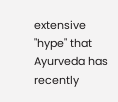extensive "hype" that Ayurveda has recently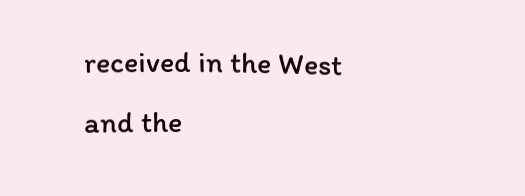received in the West and the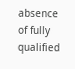absence of fully qualified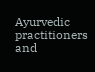Ayurvedic practitioners and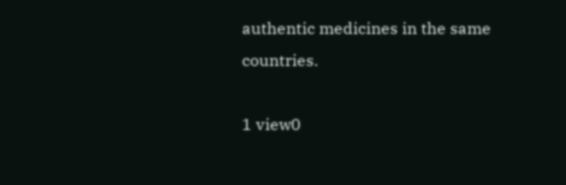authentic medicines in the same countries.

1 view0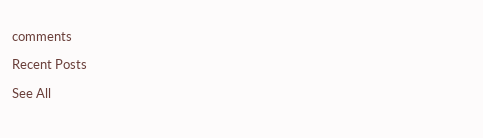comments

Recent Posts

See All